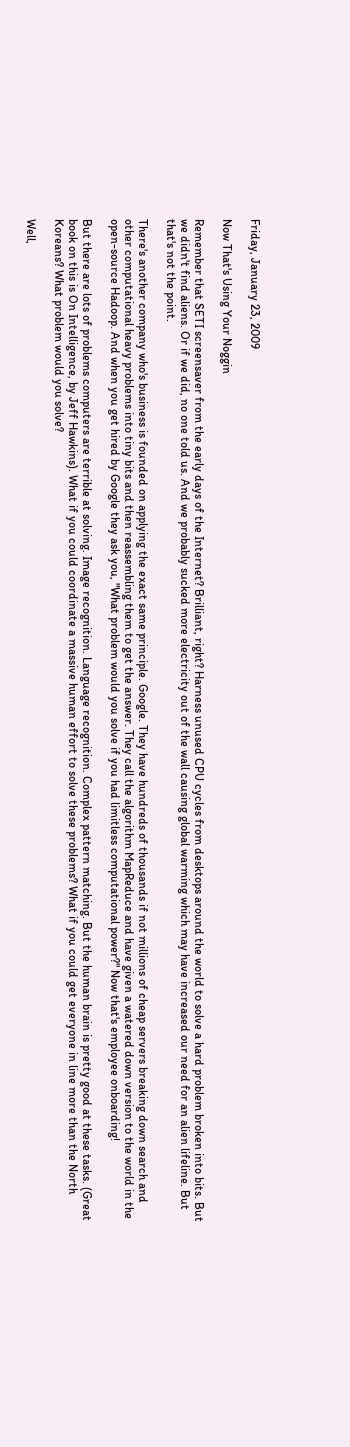Friday, January 23, 2009

Now That's Using Your Noggin

Remember that SETI screensaver from the early days of the Internet? Brilliant, right? Harness unused CPU cycles from desktops around the world to solve a hard problem broken into bits. But we didn't find aliens. Or if we did, no one told us. And we probably sucked more electricity out of the wall causing global warming which may have increased our need for an alien lifeline. But that's not the point.

There's another company who's business is founded on applying the exact same principle. Google. They have hundreds of thousands if not millions of cheap servers breaking down search and other computational heavy problems into tiny bits and then reassembling them to get the answer. They call the algorithm MapReduce and have given a watered down version to the world in the open-source Hadoop. And when you get hired by Google they ask you, "What problem would you solve if you had limitless computational power?" Now that's employee onboarding!

But there are lots of problems computers are terrible at solving. Image recognition. Language recognition. Complex pattern matching. But the human brain is pretty good at these tasks. (Great book on this is On Intelligence, by Jeff Hawkins). What if you could coordinate a massive human effort to solve these problems? What if you could get everyone in line more than the North Koreans? What problem would you solve?

Well,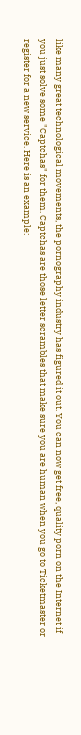like many great technological movements, the pornography industry has figured it out. You can now get free, quality porn on the Internet if you just solve some "Captchas" for them. Captchas are those letter scrambles that make sure you are human when you go to Ticketmaster or register for a new service. Here is an example: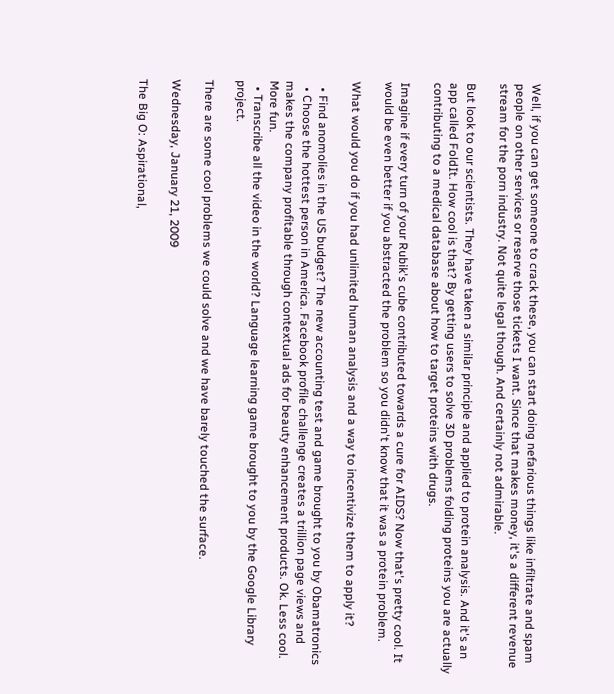Well, if you can get someone to crack these, you can start doing nefarious things like infiltrate and spam people on other services or reserve those tickets I want. Since that makes money, it's a different revenue stream for the porn industry. Not quite legal though. And certainly not admirable.

But look to our scientists. They have taken a similar principle and applied to protein analysis. And it's an app called FoldIt. How cool is that? By getting users to solve 3D problems folding proteins you are actually contributing to a medical database about how to target proteins with drugs.

Imagine if every turn of your Rubik's cube contributed towards a cure for AIDS? Now that's pretty cool. It would be even better if you abstracted the problem so you didn't know that it was a protein problem.

What would you do if you had unlimited human analysis and a way to incentivize them to apply it?

  • Find anomolies in the US budget? The new accounting test and game brought to you by Obamatronics
  • Choose the hottest person in America. Facebook profile challenge creates a trillion page views and makes the company profitable through contextual ads for beauty enhancement products. Ok. Less cool. More fun.
  • Transcribe all the video in the world? Language learning game brought to you by the Google Library project.

There are some cool problems we could solve and we have barely touched the surface.

Wednesday, January 21, 2009

The Big O: Aspirational,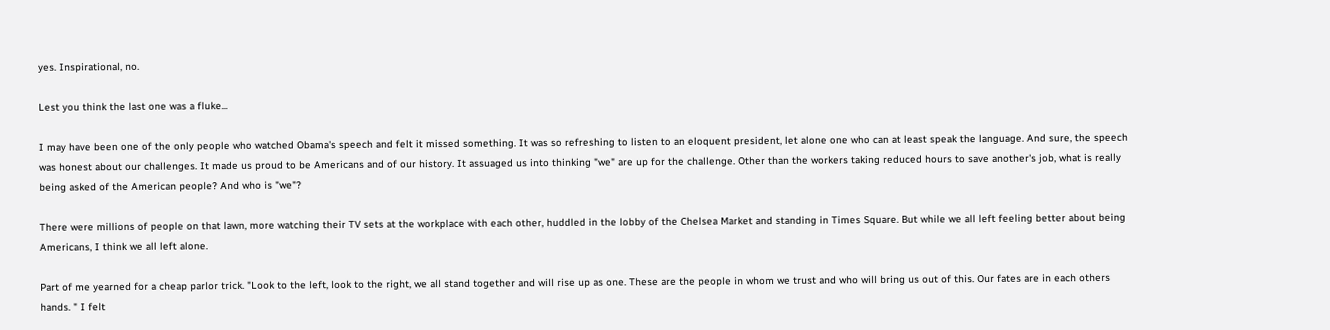yes. Inspirational, no.

Lest you think the last one was a fluke...

I may have been one of the only people who watched Obama's speech and felt it missed something. It was so refreshing to listen to an eloquent president, let alone one who can at least speak the language. And sure, the speech was honest about our challenges. It made us proud to be Americans and of our history. It assuaged us into thinking "we" are up for the challenge. Other than the workers taking reduced hours to save another's job, what is really being asked of the American people? And who is "we"?

There were millions of people on that lawn, more watching their TV sets at the workplace with each other, huddled in the lobby of the Chelsea Market and standing in Times Square. But while we all left feeling better about being Americans, I think we all left alone.

Part of me yearned for a cheap parlor trick. "Look to the left, look to the right, we all stand together and will rise up as one. These are the people in whom we trust and who will bring us out of this. Our fates are in each others hands. " I felt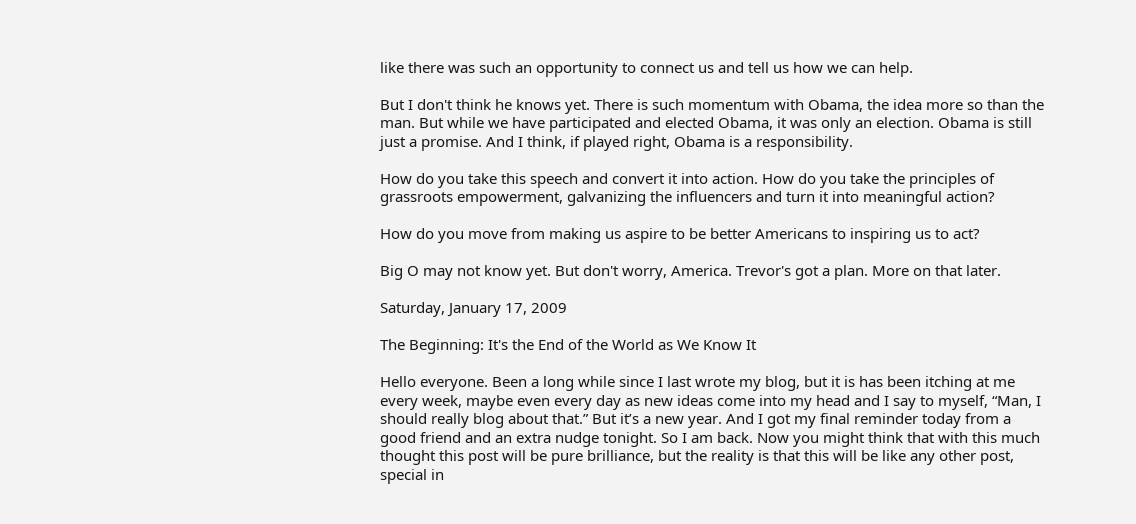like there was such an opportunity to connect us and tell us how we can help.

But I don't think he knows yet. There is such momentum with Obama, the idea more so than the man. But while we have participated and elected Obama, it was only an election. Obama is still just a promise. And I think, if played right, Obama is a responsibility.

How do you take this speech and convert it into action. How do you take the principles of grassroots empowerment, galvanizing the influencers and turn it into meaningful action?

How do you move from making us aspire to be better Americans to inspiring us to act?

Big O may not know yet. But don't worry, America. Trevor's got a plan. More on that later.

Saturday, January 17, 2009

The Beginning: It's the End of the World as We Know It

Hello everyone. Been a long while since I last wrote my blog, but it is has been itching at me every week, maybe even every day as new ideas come into my head and I say to myself, “Man, I should really blog about that.” But it’s a new year. And I got my final reminder today from a good friend and an extra nudge tonight. So I am back. Now you might think that with this much thought this post will be pure brilliance, but the reality is that this will be like any other post, special in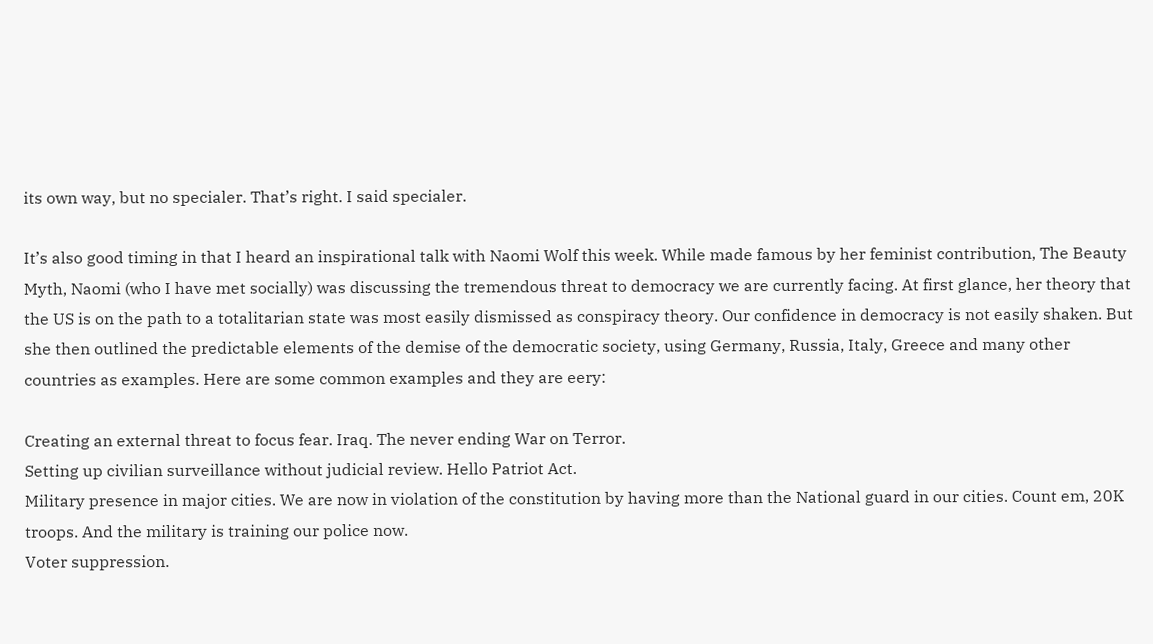its own way, but no specialer. That’s right. I said specialer.

It’s also good timing in that I heard an inspirational talk with Naomi Wolf this week. While made famous by her feminist contribution, The Beauty Myth, Naomi (who I have met socially) was discussing the tremendous threat to democracy we are currently facing. At first glance, her theory that the US is on the path to a totalitarian state was most easily dismissed as conspiracy theory. Our confidence in democracy is not easily shaken. But she then outlined the predictable elements of the demise of the democratic society, using Germany, Russia, Italy, Greece and many other countries as examples. Here are some common examples and they are eery:

Creating an external threat to focus fear. Iraq. The never ending War on Terror.
Setting up civilian surveillance without judicial review. Hello Patriot Act.
Military presence in major cities. We are now in violation of the constitution by having more than the National guard in our cities. Count em, 20K troops. And the military is training our police now.
Voter suppression.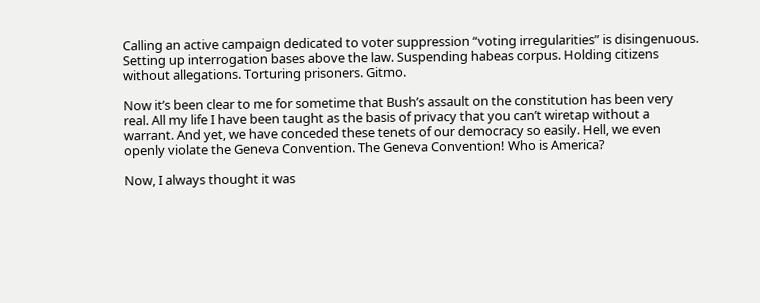Calling an active campaign dedicated to voter suppression “voting irregularities” is disingenuous.
Setting up interrogation bases above the law. Suspending habeas corpus. Holding citizens without allegations. Torturing prisoners. Gitmo.

Now it’s been clear to me for sometime that Bush’s assault on the constitution has been very real. All my life I have been taught as the basis of privacy that you can’t wiretap without a warrant. And yet, we have conceded these tenets of our democracy so easily. Hell, we even openly violate the Geneva Convention. The Geneva Convention! Who is America?

Now, I always thought it was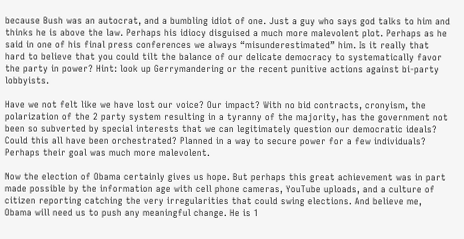because Bush was an autocrat, and a bumbling idiot of one. Just a guy who says god talks to him and thinks he is above the law. Perhaps his idiocy disguised a much more malevolent plot. Perhaps as he said in one of his final press conferences we always “misunderestimated” him. Is it really that hard to believe that you could tilt the balance of our delicate democracy to systematically favor the party in power? Hint: look up Gerrymandering or the recent punitive actions against bi-party lobbyists.

Have we not felt like we have lost our voice? Our impact? With no bid contracts, cronyism, the polarization of the 2 party system resulting in a tyranny of the majority, has the government not been so subverted by special interests that we can legitimately question our democratic ideals?
Could this all have been orchestrated? Planned in a way to secure power for a few individuals? Perhaps their goal was much more malevolent.

Now the election of Obama certainly gives us hope. But perhaps this great achievement was in part made possible by the information age with cell phone cameras, YouTube uploads, and a culture of citizen reporting catching the very irregularities that could swing elections. And believe me, Obama will need us to push any meaningful change. He is 1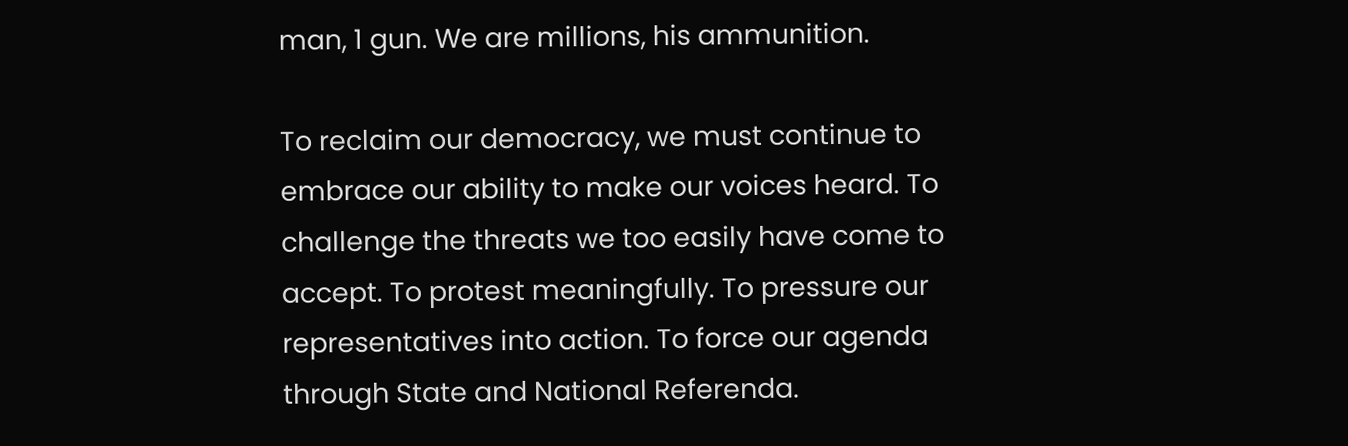man, 1 gun. We are millions, his ammunition.

To reclaim our democracy, we must continue to embrace our ability to make our voices heard. To challenge the threats we too easily have come to accept. To protest meaningfully. To pressure our representatives into action. To force our agenda through State and National Referenda.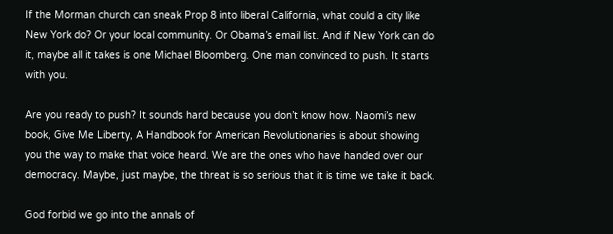If the Morman church can sneak Prop 8 into liberal California, what could a city like New York do? Or your local community. Or Obama’s email list. And if New York can do it, maybe all it takes is one Michael Bloomberg. One man convinced to push. It starts with you.

Are you ready to push? It sounds hard because you don’t know how. Naomi’s new book, Give Me Liberty, A Handbook for American Revolutionaries is about showing you the way to make that voice heard. We are the ones who have handed over our democracy. Maybe, just maybe, the threat is so serious that it is time we take it back.

God forbid we go into the annals of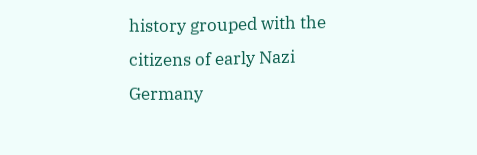history grouped with the citizens of early Nazi Germany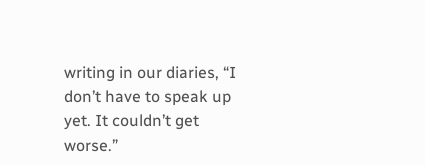writing in our diaries, “I don’t have to speak up yet. It couldn’t get worse.”